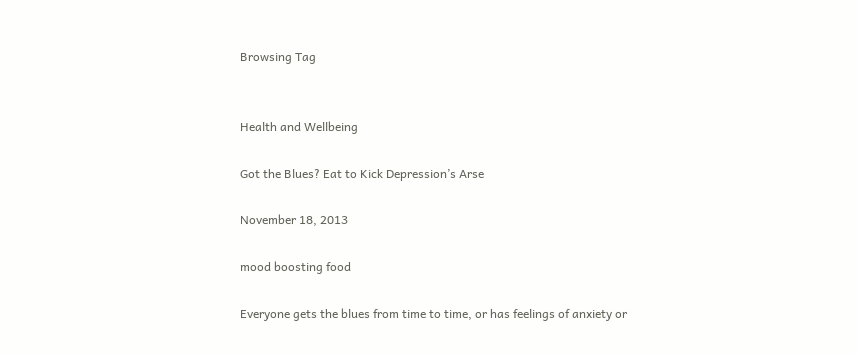Browsing Tag


Health and Wellbeing

Got the Blues? Eat to Kick Depression’s Arse

November 18, 2013

mood boosting food

Everyone gets the blues from time to time, or has feelings of anxiety or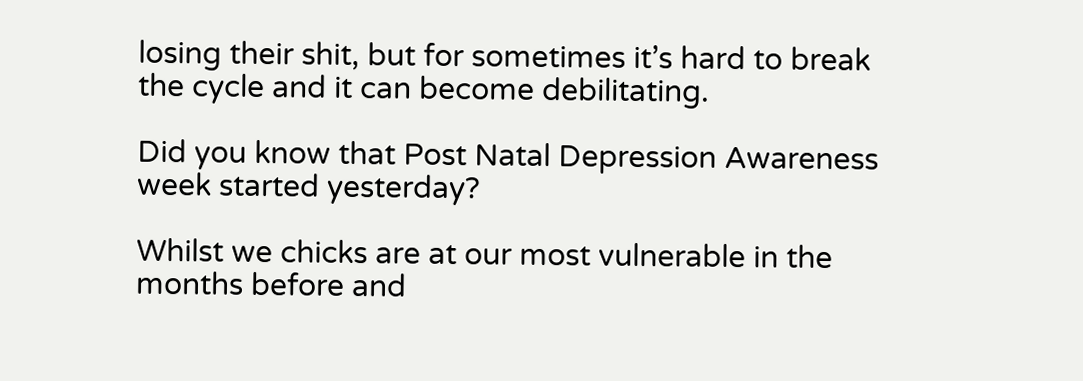losing their shit, but for sometimes it’s hard to break the cycle and it can become debilitating.

Did you know that Post Natal Depression Awareness week started yesterday?

Whilst we chicks are at our most vulnerable in the months before and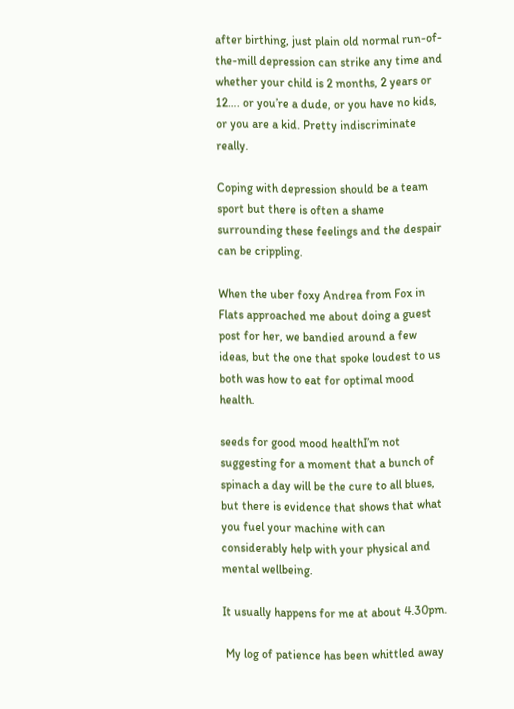after birthing, just plain old normal run-of-the-mill depression can strike any time and whether your child is 2 months, 2 years or 12…. or you’re a dude, or you have no kids, or you are a kid. Pretty indiscriminate really.

Coping with depression should be a team sport but there is often a shame surrounding these feelings and the despair can be crippling.

When the uber foxy Andrea from Fox in Flats approached me about doing a guest post for her, we bandied around a few ideas, but the one that spoke loudest to us both was how to eat for optimal mood health.

seeds for good mood healthI’m not suggesting for a moment that a bunch of spinach a day will be the cure to all blues, but there is evidence that shows that what you fuel your machine with can considerably help with your physical and mental wellbeing.

It usually happens for me at about 4.30pm.

 My log of patience has been whittled away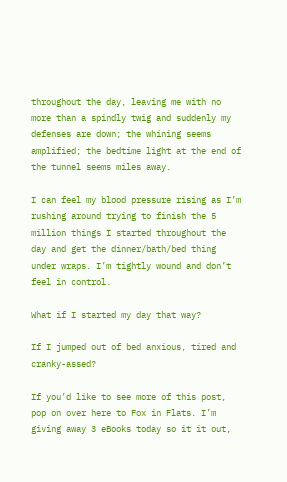throughout the day, leaving me with no more than a spindly twig and suddenly my defenses are down; the whining seems amplified; the bedtime light at the end of the tunnel seems miles away.

I can feel my blood pressure rising as I’m rushing around trying to finish the 5 million things I started throughout the day and get the dinner/bath/bed thing under wraps. I’m tightly wound and don’t feel in control.

What if I started my day that way?

If I jumped out of bed anxious, tired and cranky-assed?

If you’d like to see more of this post, pop on over here to Fox in Flats. I’m giving away 3 eBooks today so it it out,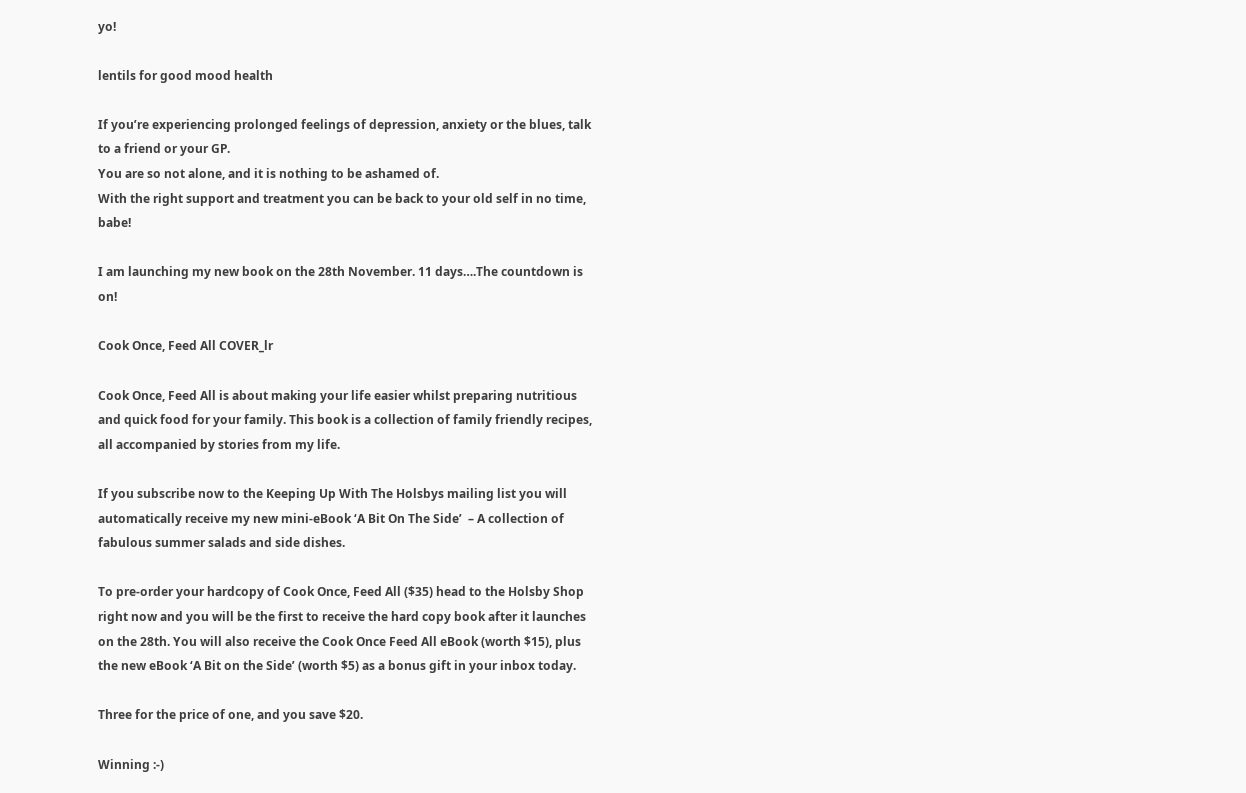yo!

lentils for good mood health

If you’re experiencing prolonged feelings of depression, anxiety or the blues, talk to a friend or your GP.
You are so not alone, and it is nothing to be ashamed of.
With the right support and treatment you can be back to your old self in no time, babe!

I am launching my new book on the 28th November. 11 days….The countdown is on!

Cook Once, Feed All COVER_lr

Cook Once, Feed All is about making your life easier whilst preparing nutritious and quick food for your family. This book is a collection of family friendly recipes, all accompanied by stories from my life.

If you subscribe now to the Keeping Up With The Holsbys mailing list you will automatically receive my new mini-eBook ‘A Bit On The Side’  – A collection of fabulous summer salads and side dishes.

To pre-order your hardcopy of Cook Once, Feed All ($35) head to the Holsby Shop right now and you will be the first to receive the hard copy book after it launches on the 28th. You will also receive the Cook Once Feed All eBook (worth $15), plus the new eBook ‘A Bit on the Side’ (worth $5) as a bonus gift in your inbox today.

Three for the price of one, and you save $20.

Winning :-)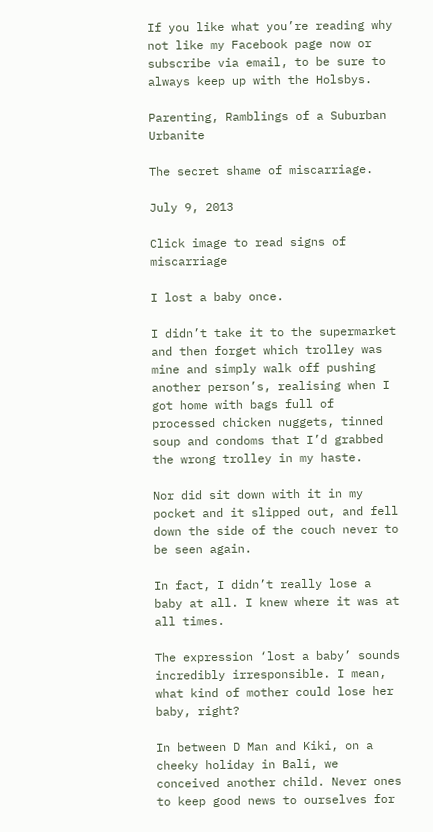If you like what you’re reading why not like my Facebook page now or subscribe via email, to be sure to always keep up with the Holsbys.

Parenting, Ramblings of a Suburban Urbanite

The secret shame of miscarriage.

July 9, 2013

Click image to read signs of miscarriage

I lost a baby once.

I didn’t take it to the supermarket and then forget which trolley was mine and simply walk off pushing another person’s, realising when I got home with bags full of processed chicken nuggets, tinned soup and condoms that I’d grabbed the wrong trolley in my haste.

Nor did sit down with it in my pocket and it slipped out, and fell down the side of the couch never to be seen again.

In fact, I didn’t really lose a baby at all. I knew where it was at all times.

The expression ‘lost a baby’ sounds incredibly irresponsible. I mean, what kind of mother could lose her baby, right?

In between D Man and Kiki, on a cheeky holiday in Bali, we conceived another child. Never ones to keep good news to ourselves for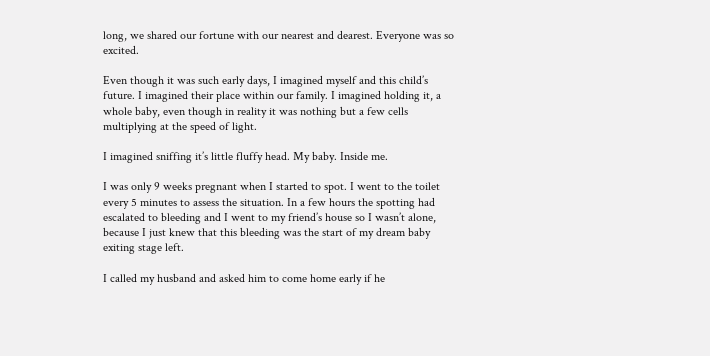long, we shared our fortune with our nearest and dearest. Everyone was so excited.

Even though it was such early days, I imagined myself and this child’s future. I imagined their place within our family. I imagined holding it, a whole baby, even though in reality it was nothing but a few cells multiplying at the speed of light.

I imagined sniffing it’s little fluffy head. My baby. Inside me.

I was only 9 weeks pregnant when I started to spot. I went to the toilet every 5 minutes to assess the situation. In a few hours the spotting had escalated to bleeding and I went to my friend’s house so I wasn’t alone, because I just knew that this bleeding was the start of my dream baby exiting stage left.

I called my husband and asked him to come home early if he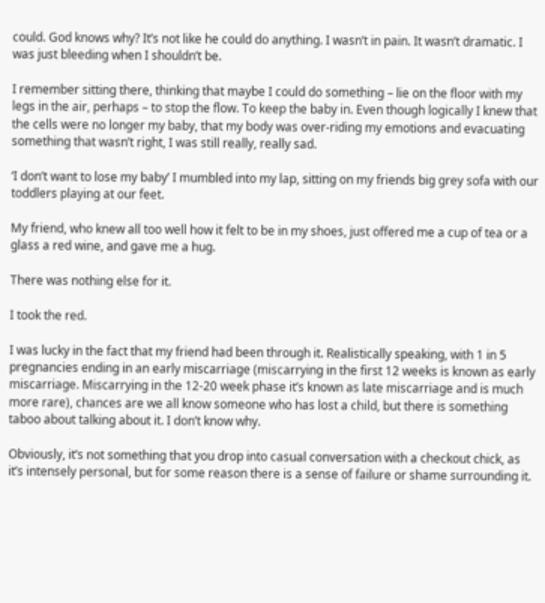could. God knows why? It’s not like he could do anything. I wasn’t in pain. It wasn’t dramatic. I was just bleeding when I shouldn’t be.

I remember sitting there, thinking that maybe I could do something – lie on the floor with my legs in the air, perhaps – to stop the flow. To keep the baby in. Even though logically I knew that the cells were no longer my baby, that my body was over-riding my emotions and evacuating something that wasn’t right, I was still really, really sad.

‘I don’t want to lose my baby’ I mumbled into my lap, sitting on my friends big grey sofa with our toddlers playing at our feet.

My friend, who knew all too well how it felt to be in my shoes, just offered me a cup of tea or a glass a red wine, and gave me a hug.

There was nothing else for it.

I took the red.

I was lucky in the fact that my friend had been through it. Realistically speaking, with 1 in 5 pregnancies ending in an early miscarriage (miscarrying in the first 12 weeks is known as early miscarriage. Miscarrying in the 12-20 week phase it’s known as late miscarriage and is much more rare), chances are we all know someone who has lost a child, but there is something taboo about talking about it. I don’t know why.

Obviously, it’s not something that you drop into casual conversation with a checkout chick, as it’s intensely personal, but for some reason there is a sense of failure or shame surrounding it.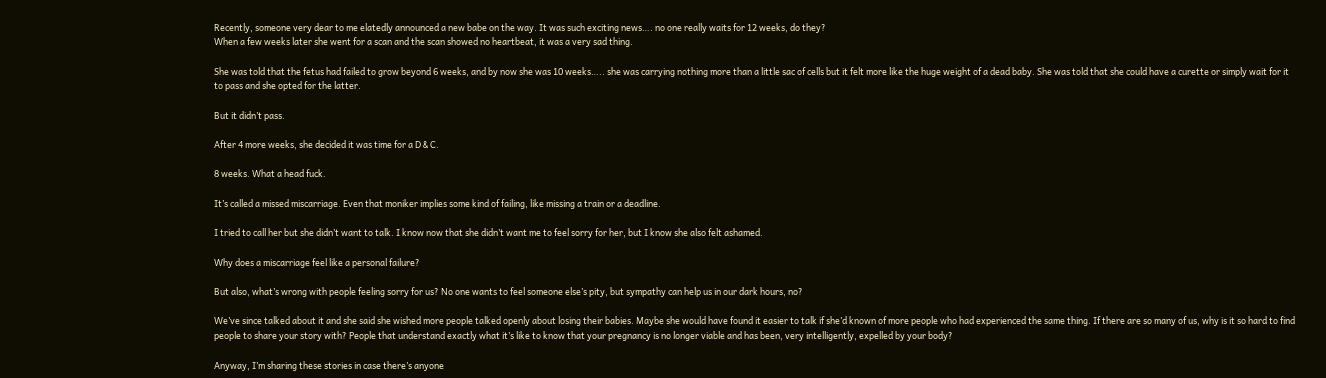Recently, someone very dear to me elatedly announced a new babe on the way. It was such exciting news…. no one really waits for 12 weeks, do they?
When a few weeks later she went for a scan and the scan showed no heartbeat, it was a very sad thing.

She was told that the fetus had failed to grow beyond 6 weeks, and by now she was 10 weeks….. she was carrying nothing more than a little sac of cells but it felt more like the huge weight of a dead baby. She was told that she could have a curette or simply wait for it to pass and she opted for the latter.

But it didn’t pass.

After 4 more weeks, she decided it was time for a D & C.

8 weeks. What a head fuck.

It’s called a missed miscarriage. Even that moniker implies some kind of failing, like missing a train or a deadline.

I tried to call her but she didn’t want to talk. I know now that she didn’t want me to feel sorry for her, but I know she also felt ashamed.

Why does a miscarriage feel like a personal failure?

But also, what’s wrong with people feeling sorry for us? No one wants to feel someone else’s pity, but sympathy can help us in our dark hours, no?

We’ve since talked about it and she said she wished more people talked openly about losing their babies. Maybe she would have found it easier to talk if she’d known of more people who had experienced the same thing. If there are so many of us, why is it so hard to find people to share your story with? People that understand exactly what it’s like to know that your pregnancy is no longer viable and has been, very intelligently, expelled by your body?

Anyway, I’m sharing these stories in case there’s anyone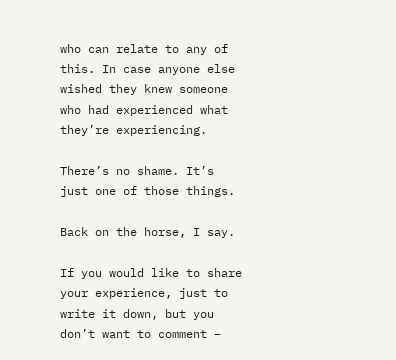who can relate to any of this. In case anyone else wished they knew someone who had experienced what they’re experiencing.

There’s no shame. It’s just one of those things.

Back on the horse, I say.

If you would like to share your experience, just to write it down, but you don’t want to comment –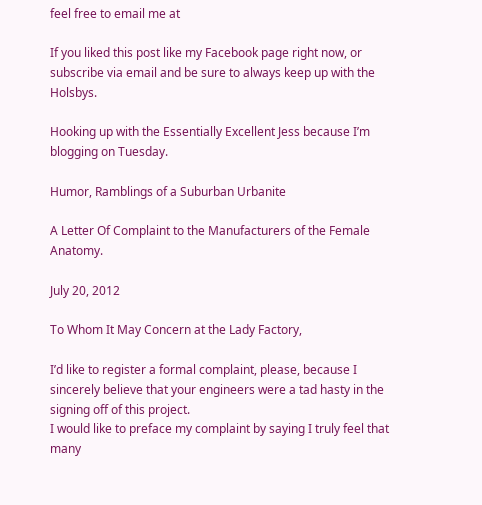feel free to email me at

If you liked this post like my Facebook page right now, or subscribe via email and be sure to always keep up with the Holsbys.

Hooking up with the Essentially Excellent Jess because I’m blogging on Tuesday.

Humor, Ramblings of a Suburban Urbanite

A Letter Of Complaint to the Manufacturers of the Female Anatomy.

July 20, 2012

To Whom It May Concern at the Lady Factory,

I’d like to register a formal complaint, please, because I sincerely believe that your engineers were a tad hasty in the signing off of this project.
I would like to preface my complaint by saying I truly feel that many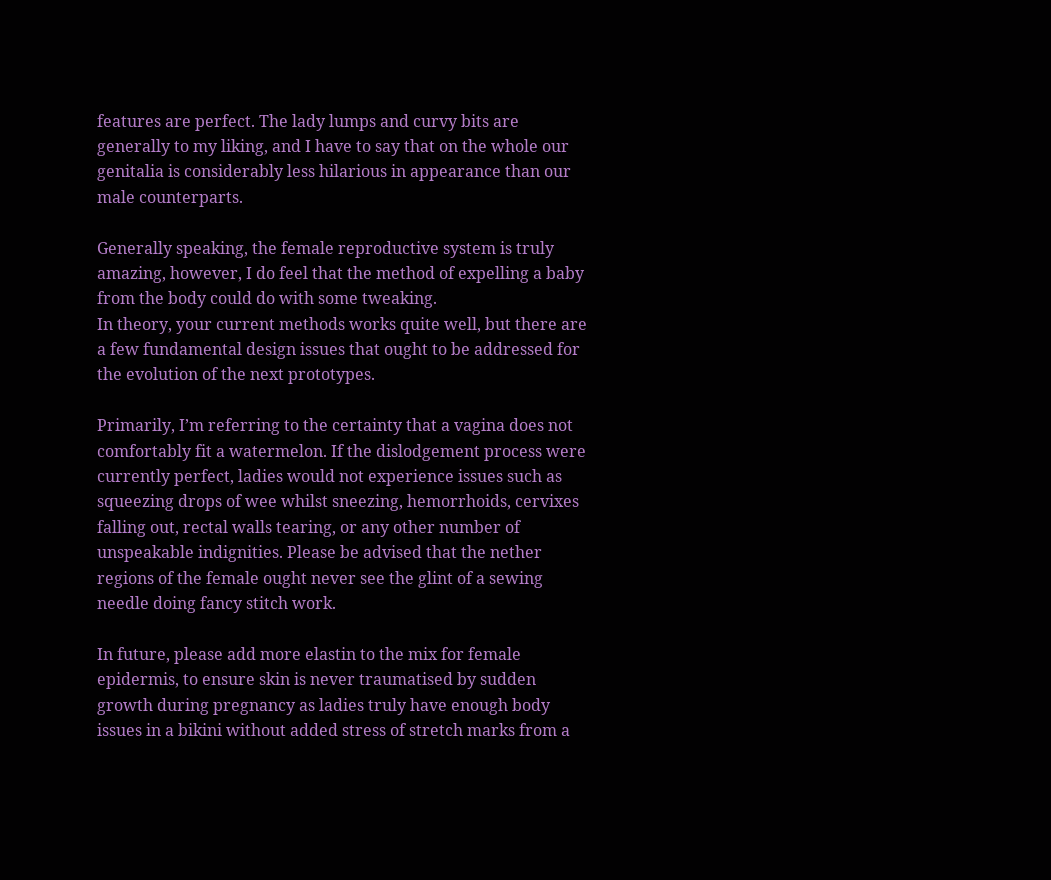features are perfect. The lady lumps and curvy bits are generally to my liking, and I have to say that on the whole our genitalia is considerably less hilarious in appearance than our male counterparts.

Generally speaking, the female reproductive system is truly amazing, however, I do feel that the method of expelling a baby from the body could do with some tweaking.
In theory, your current methods works quite well, but there are a few fundamental design issues that ought to be addressed for the evolution of the next prototypes.

Primarily, I’m referring to the certainty that a vagina does not comfortably fit a watermelon. If the dislodgement process were currently perfect, ladies would not experience issues such as squeezing drops of wee whilst sneezing, hemorrhoids, cervixes falling out, rectal walls tearing, or any other number of unspeakable indignities. Please be advised that the nether regions of the female ought never see the glint of a sewing needle doing fancy stitch work.

In future, please add more elastin to the mix for female epidermis, to ensure skin is never traumatised by sudden growth during pregnancy as ladies truly have enough body issues in a bikini without added stress of stretch marks from a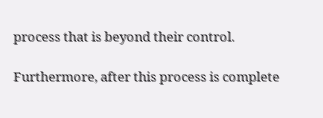process that is beyond their control.

Furthermore, after this process is complete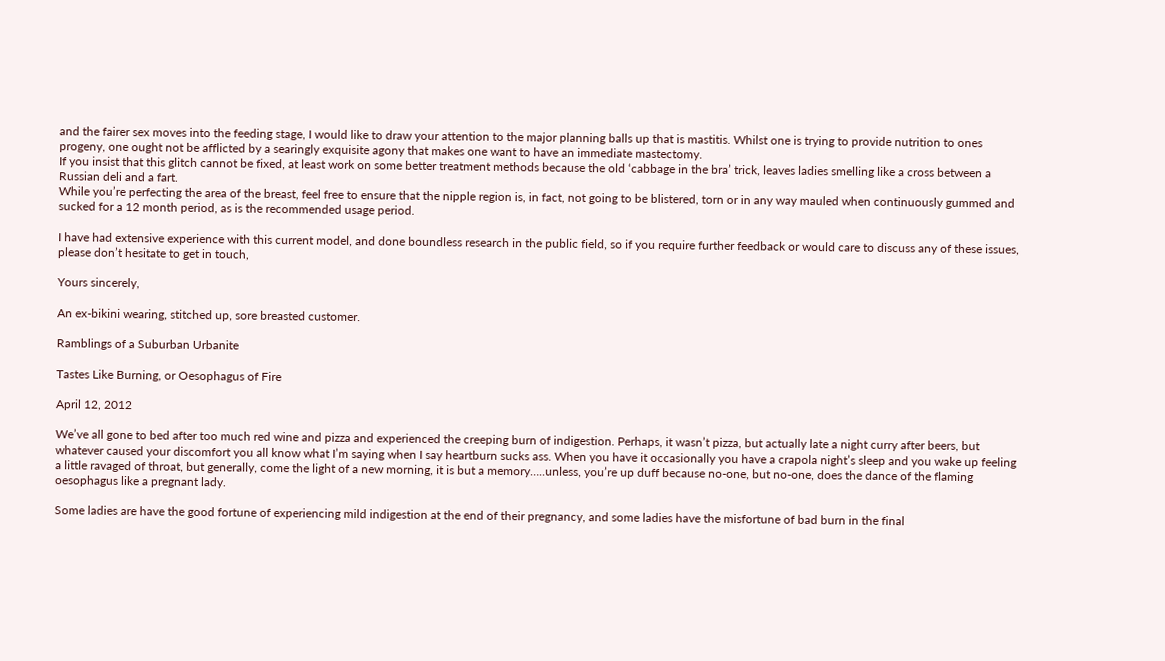and the fairer sex moves into the feeding stage, I would like to draw your attention to the major planning balls up that is mastitis. Whilst one is trying to provide nutrition to ones progeny, one ought not be afflicted by a searingly exquisite agony that makes one want to have an immediate mastectomy.
If you insist that this glitch cannot be fixed, at least work on some better treatment methods because the old ‘cabbage in the bra’ trick, leaves ladies smelling like a cross between a Russian deli and a fart.
While you’re perfecting the area of the breast, feel free to ensure that the nipple region is, in fact, not going to be blistered, torn or in any way mauled when continuously gummed and sucked for a 12 month period, as is the recommended usage period.

I have had extensive experience with this current model, and done boundless research in the public field, so if you require further feedback or would care to discuss any of these issues, please don’t hesitate to get in touch,

Yours sincerely,

An ex-bikini wearing, stitched up, sore breasted customer.

Ramblings of a Suburban Urbanite

Tastes Like Burning, or Oesophagus of Fire

April 12, 2012

We’ve all gone to bed after too much red wine and pizza and experienced the creeping burn of indigestion. Perhaps, it wasn’t pizza, but actually late a night curry after beers, but whatever caused your discomfort you all know what I’m saying when I say heartburn sucks ass. When you have it occasionally you have a crapola night’s sleep and you wake up feeling a little ravaged of throat, but generally, come the light of a new morning, it is but a memory…..unless, you’re up duff because no-one, but no-one, does the dance of the flaming oesophagus like a pregnant lady.

Some ladies are have the good fortune of experiencing mild indigestion at the end of their pregnancy, and some ladies have the misfortune of bad burn in the final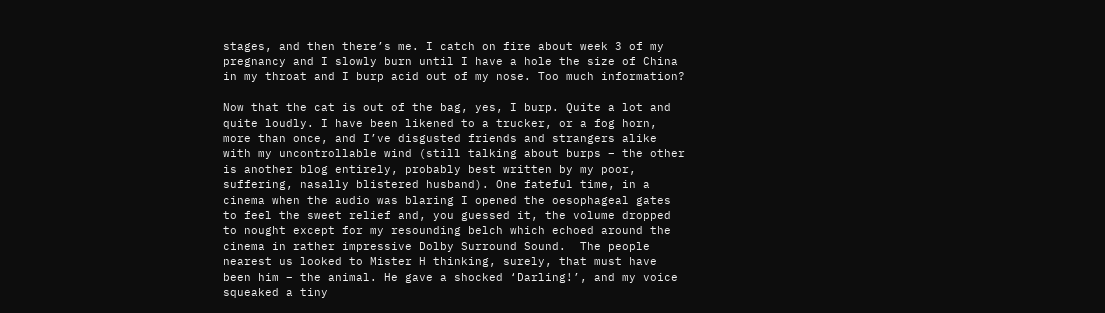stages, and then there’s me. I catch on fire about week 3 of my pregnancy and I slowly burn until I have a hole the size of China in my throat and I burp acid out of my nose. Too much information?

Now that the cat is out of the bag, yes, I burp. Quite a lot and quite loudly. I have been likened to a trucker, or a fog horn, more than once, and I’ve disgusted friends and strangers alike with my uncontrollable wind (still talking about burps – the other is another blog entirely, probably best written by my poor, suffering, nasally blistered husband). One fateful time, in a cinema when the audio was blaring I opened the oesophageal gates to feel the sweet relief and, you guessed it, the volume dropped to nought except for my resounding belch which echoed around the cinema in rather impressive Dolby Surround Sound.  The people nearest us looked to Mister H thinking, surely, that must have been him – the animal. He gave a shocked ‘Darling!’, and my voice squeaked a tiny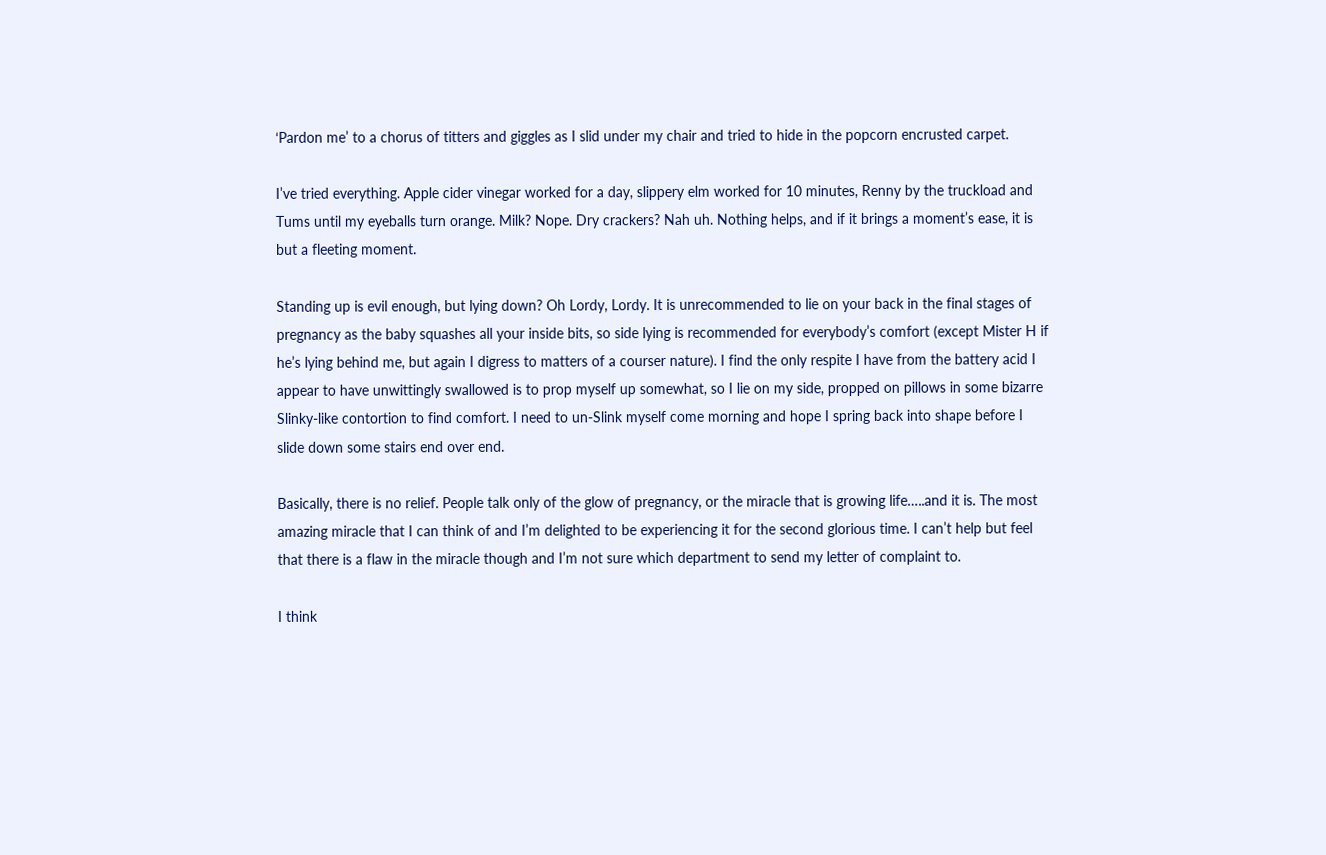‘Pardon me’ to a chorus of titters and giggles as I slid under my chair and tried to hide in the popcorn encrusted carpet.

I’ve tried everything. Apple cider vinegar worked for a day, slippery elm worked for 10 minutes, Renny by the truckload and Tums until my eyeballs turn orange. Milk? Nope. Dry crackers? Nah uh. Nothing helps, and if it brings a moment’s ease, it is but a fleeting moment.

Standing up is evil enough, but lying down? Oh Lordy, Lordy. It is unrecommended to lie on your back in the final stages of pregnancy as the baby squashes all your inside bits, so side lying is recommended for everybody’s comfort (except Mister H if he’s lying behind me, but again I digress to matters of a courser nature). I find the only respite I have from the battery acid I appear to have unwittingly swallowed is to prop myself up somewhat, so I lie on my side, propped on pillows in some bizarre Slinky-like contortion to find comfort. I need to un-Slink myself come morning and hope I spring back into shape before I slide down some stairs end over end.

Basically, there is no relief. People talk only of the glow of pregnancy, or the miracle that is growing life…..and it is. The most amazing miracle that I can think of and I’m delighted to be experiencing it for the second glorious time. I can’t help but feel that there is a flaw in the miracle though and I’m not sure which department to send my letter of complaint to.

I think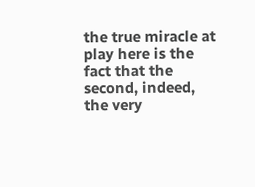the true miracle at play here is the fact that the second, indeed,  the very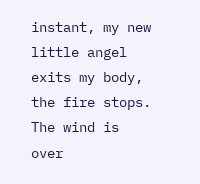instant, my new little angel exits my body, the fire stops. The wind is over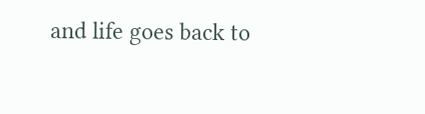and life goes back to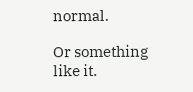normal.

Or something like it.